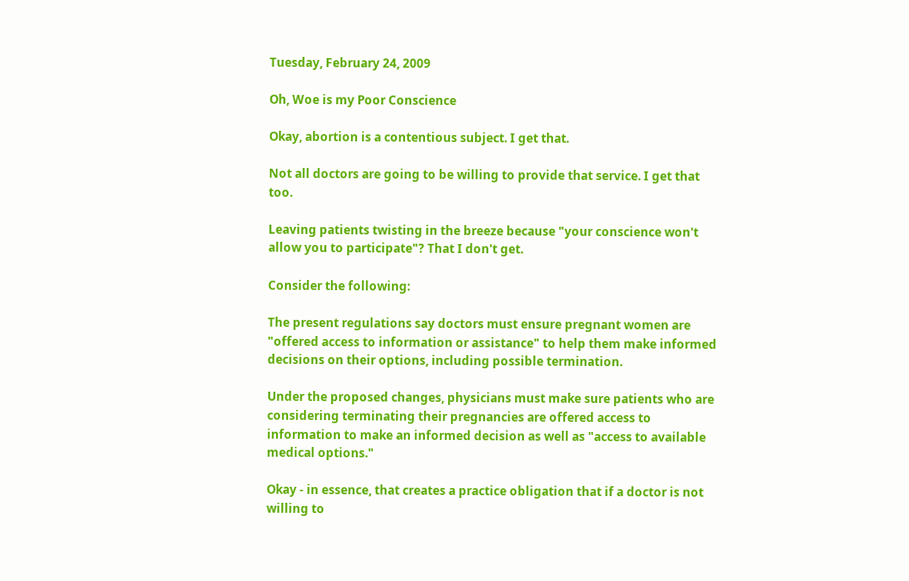Tuesday, February 24, 2009

Oh, Woe is my Poor Conscience

Okay, abortion is a contentious subject. I get that.

Not all doctors are going to be willing to provide that service. I get that too.

Leaving patients twisting in the breeze because "your conscience won't allow you to participate"? That I don't get.

Consider the following:

The present regulations say doctors must ensure pregnant women are "offered access to information or assistance" to help them make informed decisions on their options, including possible termination.

Under the proposed changes, physicians must make sure patients who are considering terminating their pregnancies are offered access to information to make an informed decision as well as "access to available medical options."

Okay - in essence, that creates a practice obligation that if a doctor is not willing to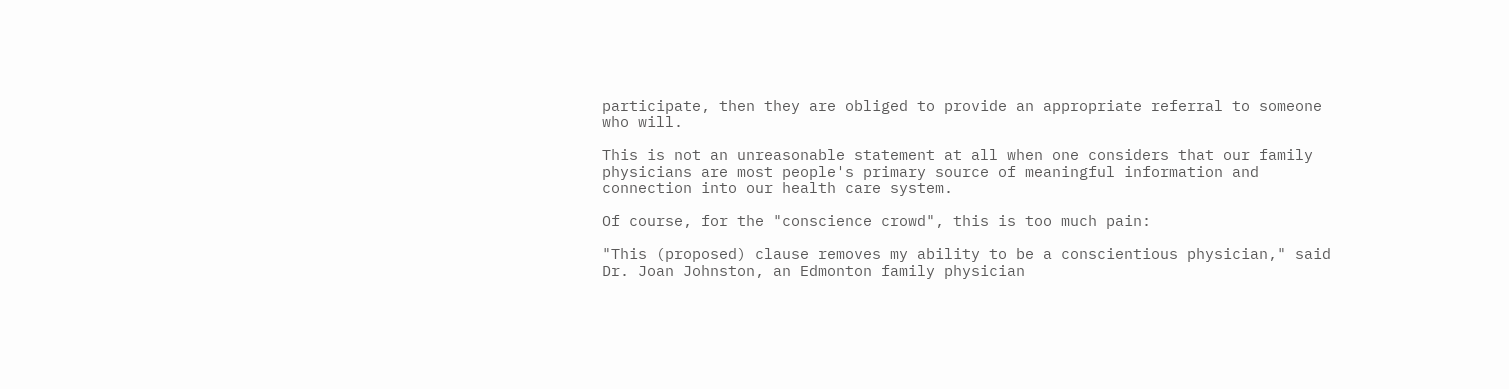participate, then they are obliged to provide an appropriate referral to someone who will.

This is not an unreasonable statement at all when one considers that our family physicians are most people's primary source of meaningful information and connection into our health care system.

Of course, for the "conscience crowd", this is too much pain:

"This (proposed) clause removes my ability to be a conscientious physician," said Dr. Joan Johnston, an Edmonton family physician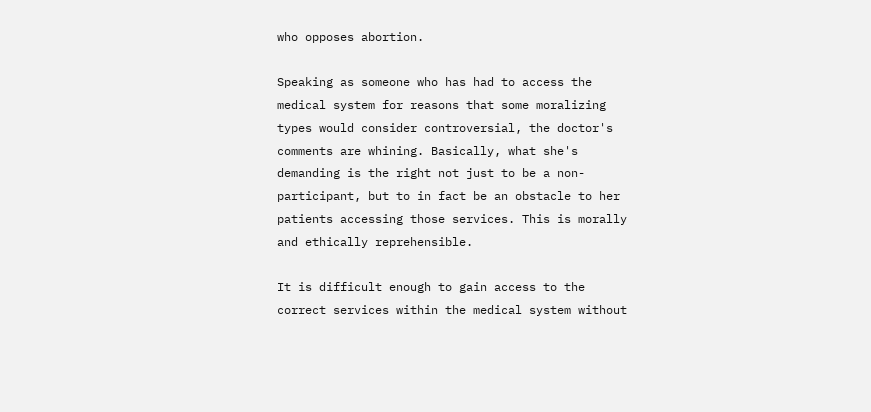who opposes abortion.

Speaking as someone who has had to access the medical system for reasons that some moralizing types would consider controversial, the doctor's comments are whining. Basically, what she's demanding is the right not just to be a non-participant, but to in fact be an obstacle to her patients accessing those services. This is morally and ethically reprehensible.

It is difficult enough to gain access to the correct services within the medical system without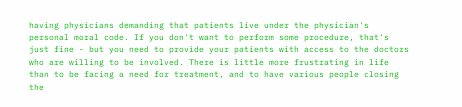having physicians demanding that patients live under the physician's personal moral code. If you don't want to perform some procedure, that's just fine - but you need to provide your patients with access to the doctors who are willing to be involved. There is little more frustrating in life than to be facing a need for treatment, and to have various people closing the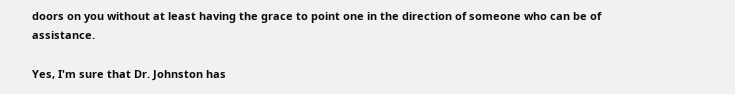doors on you without at least having the grace to point one in the direction of someone who can be of assistance.

Yes, I'm sure that Dr. Johnston has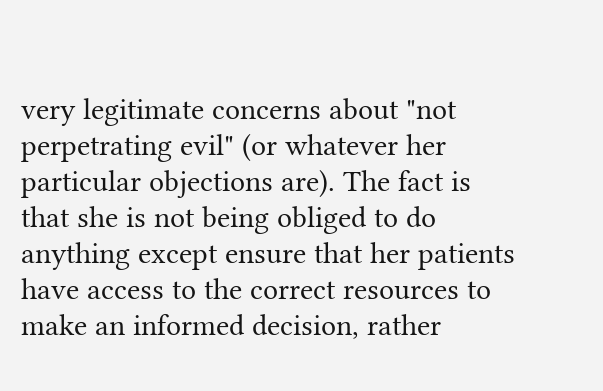very legitimate concerns about "not perpetrating evil" (or whatever her particular objections are). The fact is that she is not being obliged to do anything except ensure that her patients have access to the correct resources to make an informed decision, rather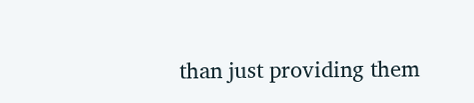than just providing them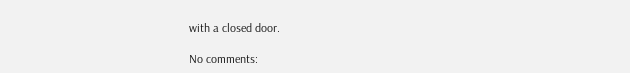with a closed door.

No comments: